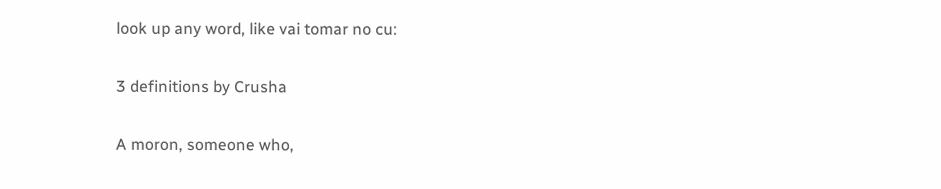look up any word, like vai tomar no cu:

3 definitions by Crusha

A moron, someone who,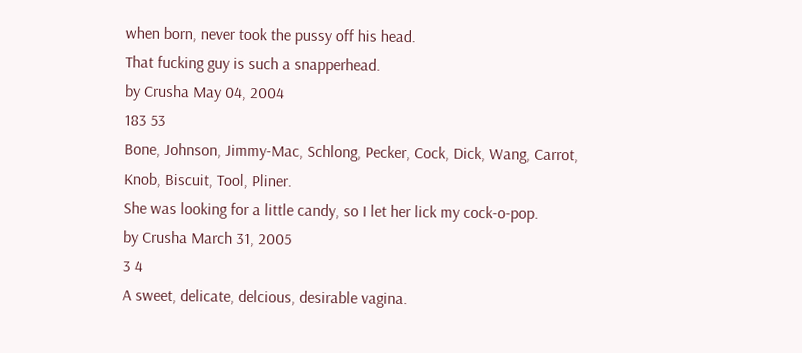when born, never took the pussy off his head.
That fucking guy is such a snapperhead.
by Crusha May 04, 2004
183 53
Bone, Johnson, Jimmy-Mac, Schlong, Pecker, Cock, Dick, Wang, Carrot, Knob, Biscuit, Tool, Pliner.
She was looking for a little candy, so I let her lick my cock-o-pop.
by Crusha March 31, 2005
3 4
A sweet, delicate, delcious, desirable vagina.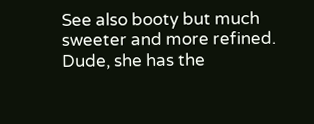See also booty but much sweeter and more refined.
Dude, she has the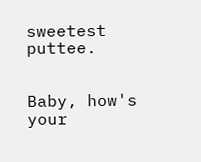sweetest puttee.


Baby, how's your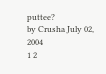puttee?
by Crusha July 02, 2004
1 2